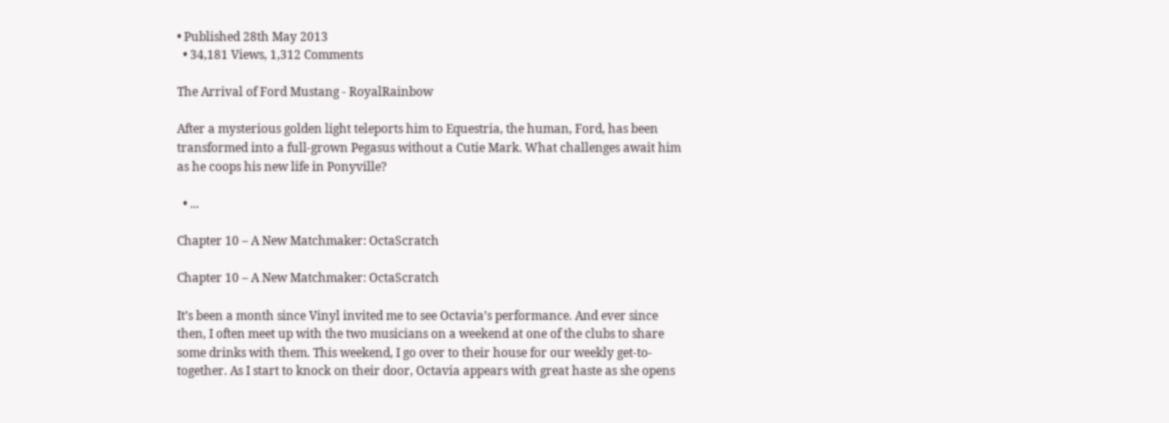• Published 28th May 2013
  • 34,181 Views, 1,312 Comments

The Arrival of Ford Mustang - RoyalRainbow

After a mysterious golden light teleports him to Equestria, the human, Ford, has been transformed into a full-grown Pegasus without a Cutie Mark. What challenges await him as he coops his new life in Ponyville?

  • ...

Chapter 10 – A New Matchmaker: OctaScratch

Chapter 10 – A New Matchmaker: OctaScratch

It’s been a month since Vinyl invited me to see Octavia’s performance. And ever since then, I often meet up with the two musicians on a weekend at one of the clubs to share some drinks with them. This weekend, I go over to their house for our weekly get-to-together. As I start to knock on their door, Octavia appears with great haste as she opens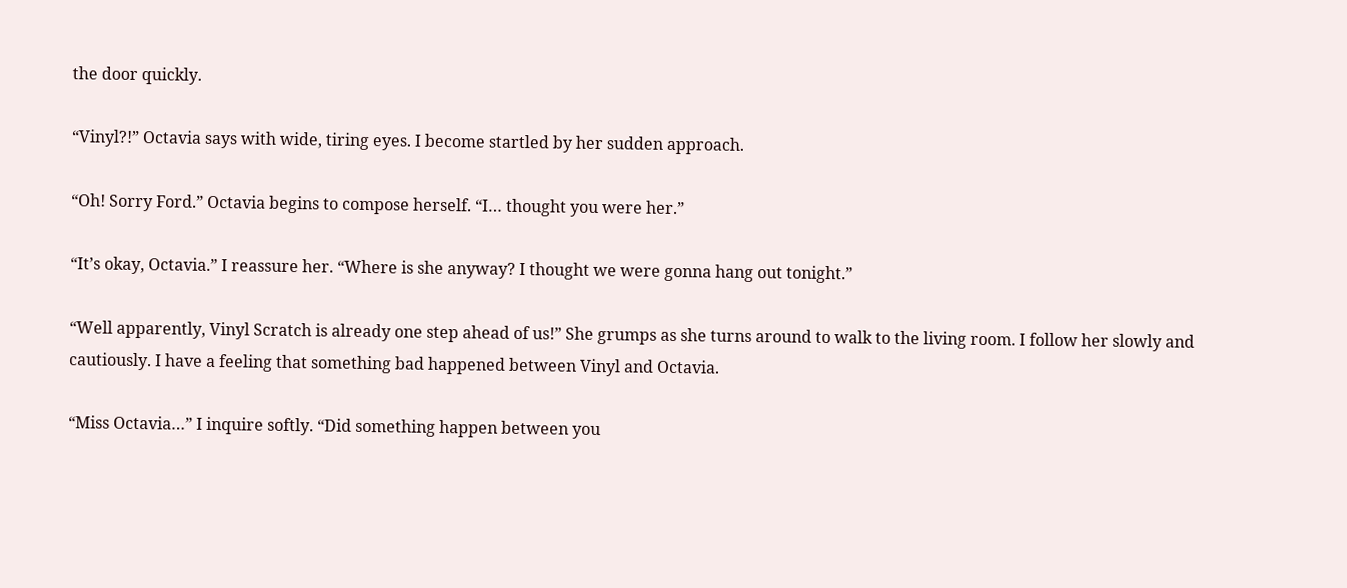the door quickly.

“Vinyl?!” Octavia says with wide, tiring eyes. I become startled by her sudden approach.

“Oh! Sorry Ford.” Octavia begins to compose herself. “I… thought you were her.”

“It’s okay, Octavia.” I reassure her. “Where is she anyway? I thought we were gonna hang out tonight.”

“Well apparently, Vinyl Scratch is already one step ahead of us!” She grumps as she turns around to walk to the living room. I follow her slowly and cautiously. I have a feeling that something bad happened between Vinyl and Octavia.

“Miss Octavia…” I inquire softly. “Did something happen between you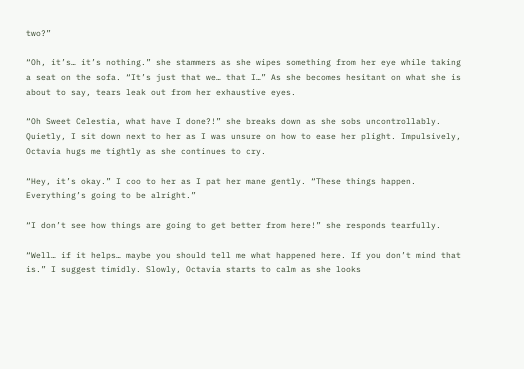two?”

“Oh, it’s… it’s nothing.” she stammers as she wipes something from her eye while taking a seat on the sofa. “It’s just that we… that I…” As she becomes hesitant on what she is about to say, tears leak out from her exhaustive eyes.

“Oh Sweet Celestia, what have I done?!” she breaks down as she sobs uncontrollably. Quietly, I sit down next to her as I was unsure on how to ease her plight. Impulsively, Octavia hugs me tightly as she continues to cry.

“Hey, it’s okay.” I coo to her as I pat her mane gently. “These things happen. Everything’s going to be alright.”

“I don’t see how things are going to get better from here!” she responds tearfully.

“Well… if it helps… maybe you should tell me what happened here. If you don’t mind that is.” I suggest timidly. Slowly, Octavia starts to calm as she looks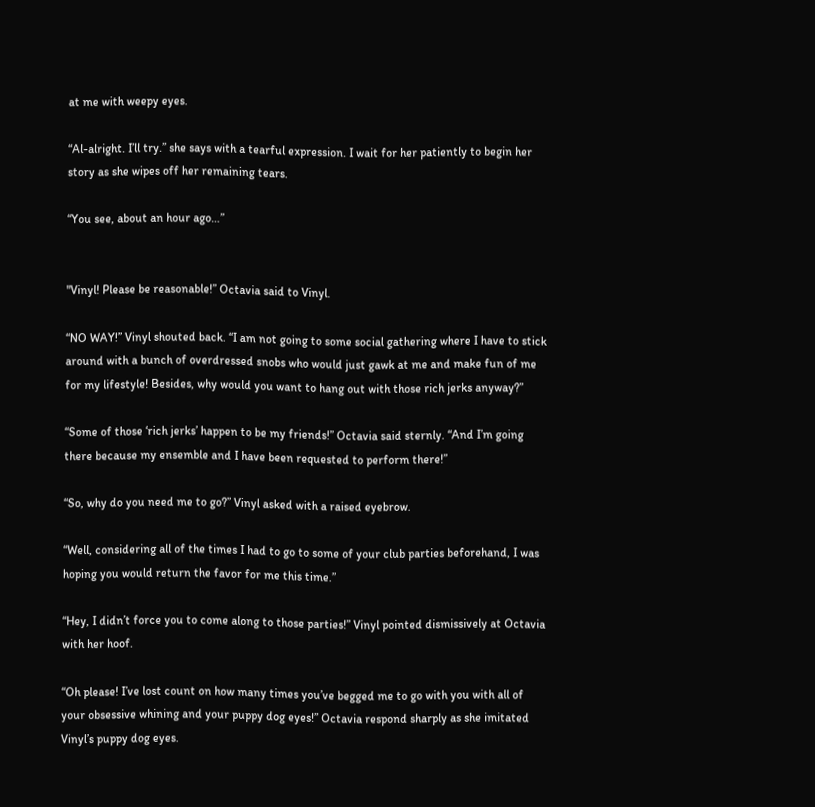at me with weepy eyes.

“Al-alright. I’ll try.” she says with a tearful expression. I wait for her patiently to begin her story as she wipes off her remaining tears.

“You see, about an hour ago…”


"Vinyl! Please be reasonable!” Octavia said to Vinyl.

“NO WAY!” Vinyl shouted back. “I am not going to some social gathering where I have to stick around with a bunch of overdressed snobs who would just gawk at me and make fun of me for my lifestyle! Besides, why would you want to hang out with those rich jerks anyway?”

“Some of those ‘rich jerks’ happen to be my friends!” Octavia said sternly. “And I’m going there because my ensemble and I have been requested to perform there!”

“So, why do you need me to go?” Vinyl asked with a raised eyebrow.

“Well, considering all of the times I had to go to some of your club parties beforehand, I was hoping you would return the favor for me this time.”

“Hey, I didn’t force you to come along to those parties!” Vinyl pointed dismissively at Octavia with her hoof.

“Oh please! I’ve lost count on how many times you’ve begged me to go with you with all of your obsessive whining and your puppy dog eyes!” Octavia respond sharply as she imitated Vinyl’s puppy dog eyes.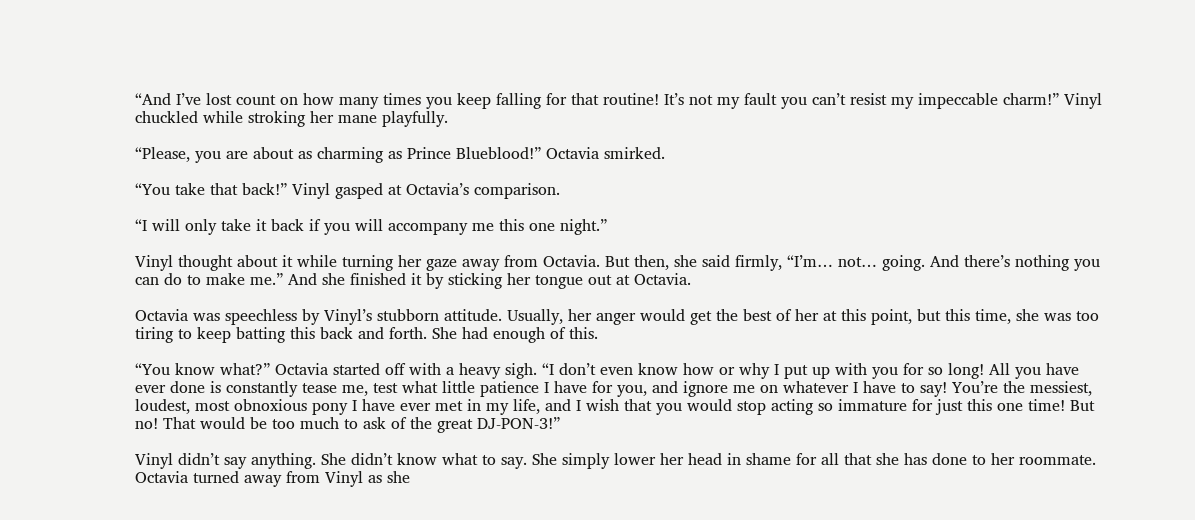“And I’ve lost count on how many times you keep falling for that routine! It’s not my fault you can’t resist my impeccable charm!” Vinyl chuckled while stroking her mane playfully.

“Please, you are about as charming as Prince Blueblood!” Octavia smirked.

“You take that back!” Vinyl gasped at Octavia’s comparison.

“I will only take it back if you will accompany me this one night.”

Vinyl thought about it while turning her gaze away from Octavia. But then, she said firmly, “I’m… not… going. And there’s nothing you can do to make me.” And she finished it by sticking her tongue out at Octavia.

Octavia was speechless by Vinyl’s stubborn attitude. Usually, her anger would get the best of her at this point, but this time, she was too tiring to keep batting this back and forth. She had enough of this.

“You know what?” Octavia started off with a heavy sigh. “I don’t even know how or why I put up with you for so long! All you have ever done is constantly tease me, test what little patience I have for you, and ignore me on whatever I have to say! You’re the messiest, loudest, most obnoxious pony I have ever met in my life, and I wish that you would stop acting so immature for just this one time! But no! That would be too much to ask of the great DJ-PON-3!”

Vinyl didn’t say anything. She didn’t know what to say. She simply lower her head in shame for all that she has done to her roommate. Octavia turned away from Vinyl as she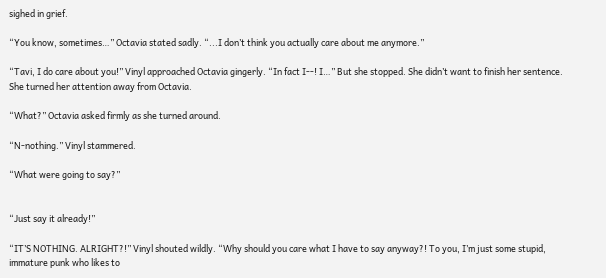sighed in grief.

“You know, sometimes…” Octavia stated sadly. “...I don’t think you actually care about me anymore.”

“Tavi, I do care about you!” Vinyl approached Octavia gingerly. “In fact I--! I…” But she stopped. She didn’t want to finish her sentence. She turned her attention away from Octavia.

“What?” Octavia asked firmly as she turned around.

“N-nothing.” Vinyl stammered.

“What were going to say?”


“Just say it already!”

“IT’S NOTHING. ALRIGHT?!” Vinyl shouted wildly. “Why should you care what I have to say anyway?! To you, I’m just some stupid, immature punk who likes to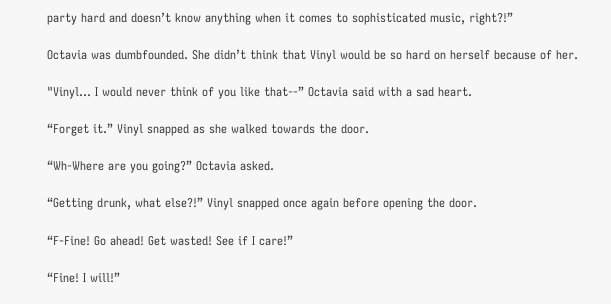party hard and doesn’t know anything when it comes to sophisticated music, right?!”

Octavia was dumbfounded. She didn’t think that Vinyl would be so hard on herself because of her.

"Vinyl… I would never think of you like that--” Octavia said with a sad heart.

“Forget it.” Vinyl snapped as she walked towards the door.

“Wh-Where are you going?” Octavia asked.

“Getting drunk, what else?!” Vinyl snapped once again before opening the door.

“F-Fine! Go ahead! Get wasted! See if I care!”

“Fine! I will!”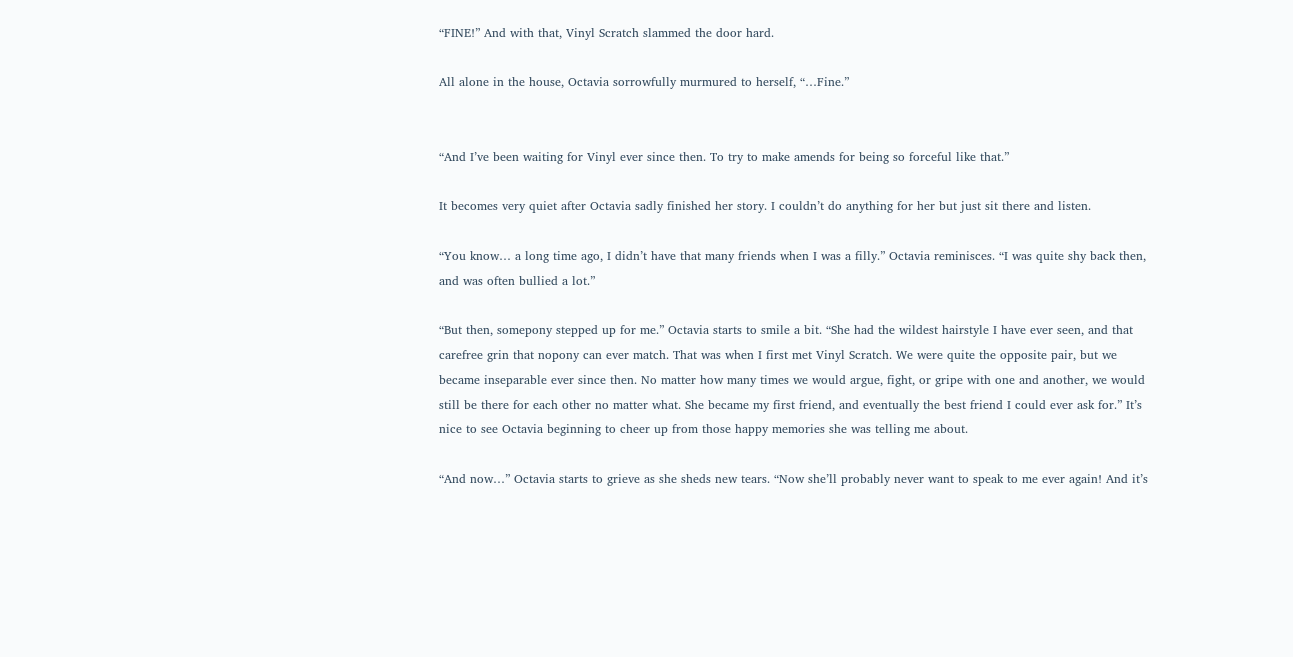“FINE!” And with that, Vinyl Scratch slammed the door hard.

All alone in the house, Octavia sorrowfully murmured to herself, “…Fine.”


“And I’ve been waiting for Vinyl ever since then. To try to make amends for being so forceful like that.”

It becomes very quiet after Octavia sadly finished her story. I couldn’t do anything for her but just sit there and listen.

“You know… a long time ago, I didn’t have that many friends when I was a filly.” Octavia reminisces. “I was quite shy back then, and was often bullied a lot.”

“But then, somepony stepped up for me.” Octavia starts to smile a bit. “She had the wildest hairstyle I have ever seen, and that carefree grin that nopony can ever match. That was when I first met Vinyl Scratch. We were quite the opposite pair, but we became inseparable ever since then. No matter how many times we would argue, fight, or gripe with one and another, we would still be there for each other no matter what. She became my first friend, and eventually the best friend I could ever ask for.” It’s nice to see Octavia beginning to cheer up from those happy memories she was telling me about.

“And now…” Octavia starts to grieve as she sheds new tears. “Now she’ll probably never want to speak to me ever again! And it’s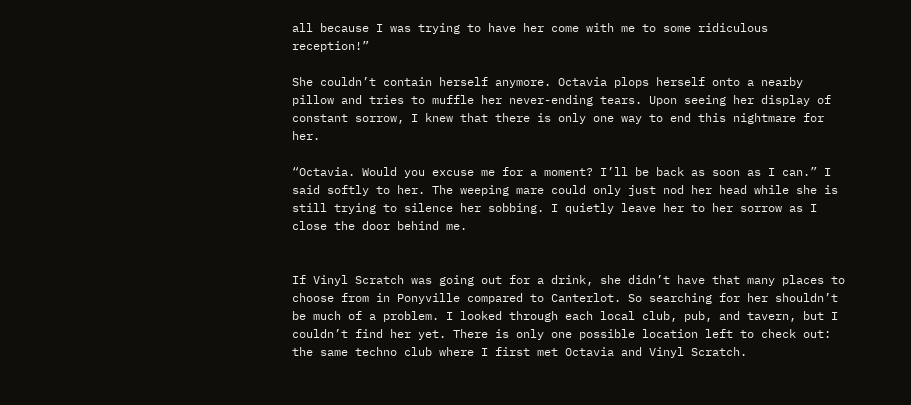all because I was trying to have her come with me to some ridiculous reception!”

She couldn’t contain herself anymore. Octavia plops herself onto a nearby pillow and tries to muffle her never-ending tears. Upon seeing her display of constant sorrow, I knew that there is only one way to end this nightmare for her.

“Octavia. Would you excuse me for a moment? I’ll be back as soon as I can.” I said softly to her. The weeping mare could only just nod her head while she is still trying to silence her sobbing. I quietly leave her to her sorrow as I close the door behind me.


If Vinyl Scratch was going out for a drink, she didn’t have that many places to choose from in Ponyville compared to Canterlot. So searching for her shouldn’t be much of a problem. I looked through each local club, pub, and tavern, but I couldn’t find her yet. There is only one possible location left to check out: the same techno club where I first met Octavia and Vinyl Scratch.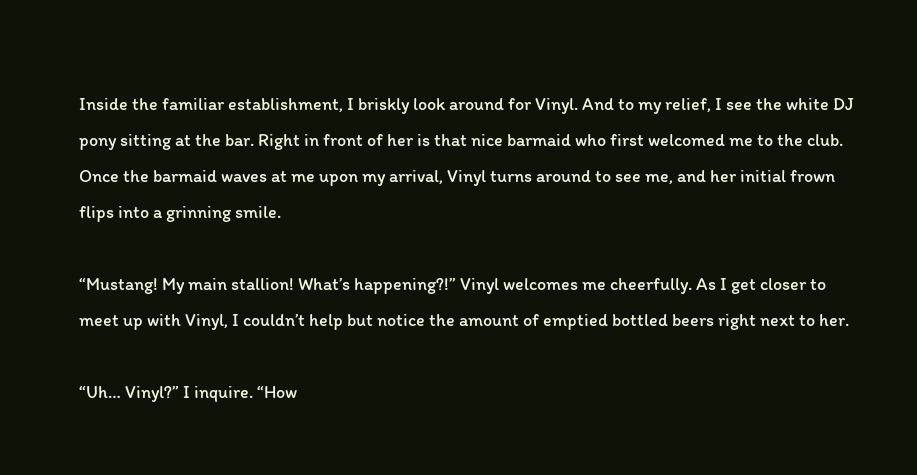Inside the familiar establishment, I briskly look around for Vinyl. And to my relief, I see the white DJ pony sitting at the bar. Right in front of her is that nice barmaid who first welcomed me to the club. Once the barmaid waves at me upon my arrival, Vinyl turns around to see me, and her initial frown flips into a grinning smile.

“Mustang! My main stallion! What’s happening?!” Vinyl welcomes me cheerfully. As I get closer to meet up with Vinyl, I couldn’t help but notice the amount of emptied bottled beers right next to her.

“Uh… Vinyl?” I inquire. “How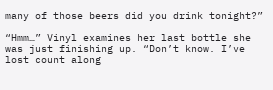many of those beers did you drink tonight?”

“Hmm…” Vinyl examines her last bottle she was just finishing up. “Don’t know. I’ve lost count along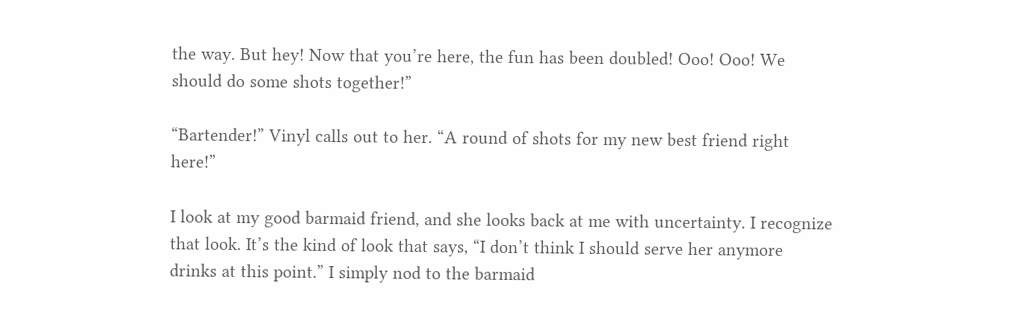the way. But hey! Now that you’re here, the fun has been doubled! Ooo! Ooo! We should do some shots together!”

“Bartender!” Vinyl calls out to her. “A round of shots for my new best friend right here!”

I look at my good barmaid friend, and she looks back at me with uncertainty. I recognize that look. It’s the kind of look that says, “I don’t think I should serve her anymore drinks at this point.” I simply nod to the barmaid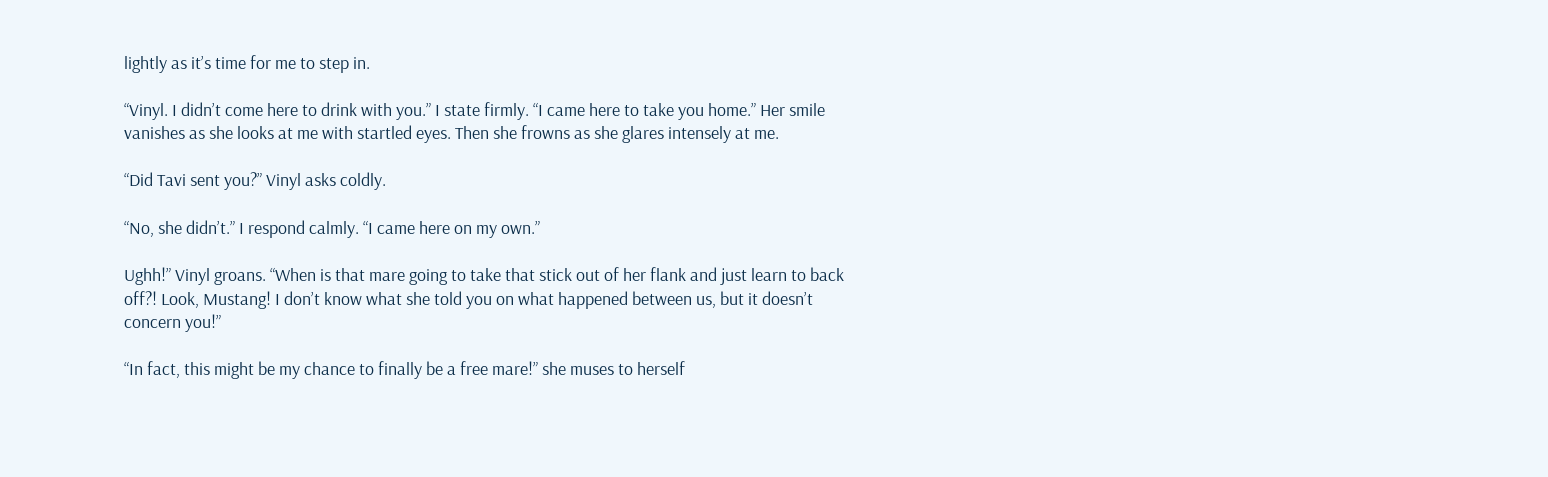lightly as it’s time for me to step in.

“Vinyl. I didn’t come here to drink with you.” I state firmly. “I came here to take you home.” Her smile vanishes as she looks at me with startled eyes. Then she frowns as she glares intensely at me.

“Did Tavi sent you?” Vinyl asks coldly.

“No, she didn’t.” I respond calmly. “I came here on my own.”

Ughh!” Vinyl groans. “When is that mare going to take that stick out of her flank and just learn to back off?! Look, Mustang! I don’t know what she told you on what happened between us, but it doesn’t concern you!”

“In fact, this might be my chance to finally be a free mare!” she muses to herself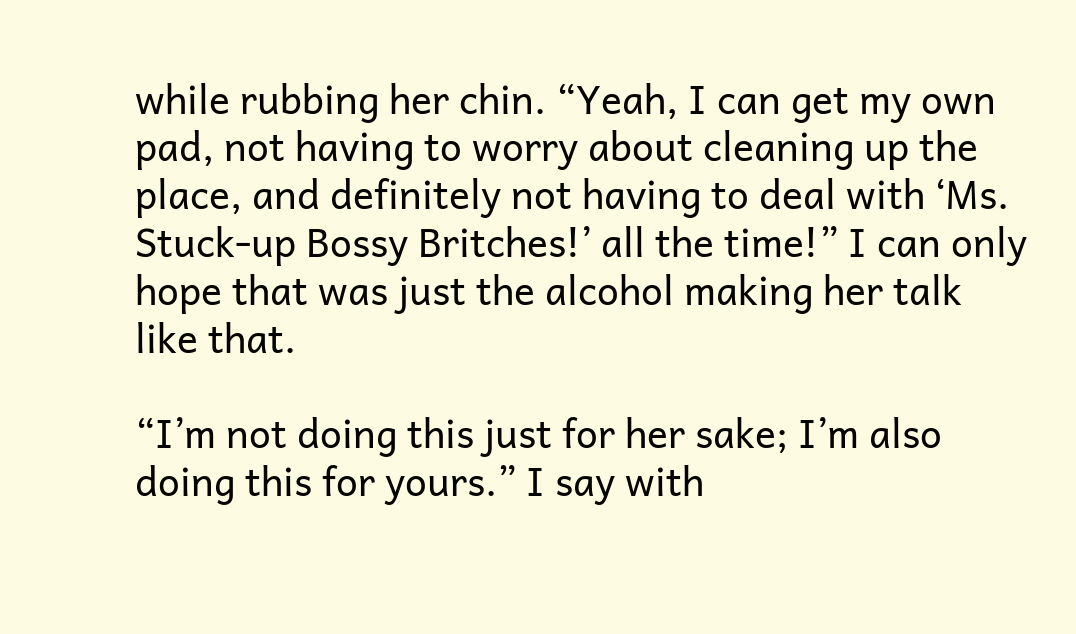while rubbing her chin. “Yeah, I can get my own pad, not having to worry about cleaning up the place, and definitely not having to deal with ‘Ms. Stuck-up Bossy Britches!’ all the time!” I can only hope that was just the alcohol making her talk like that.

“I’m not doing this just for her sake; I’m also doing this for yours.” I say with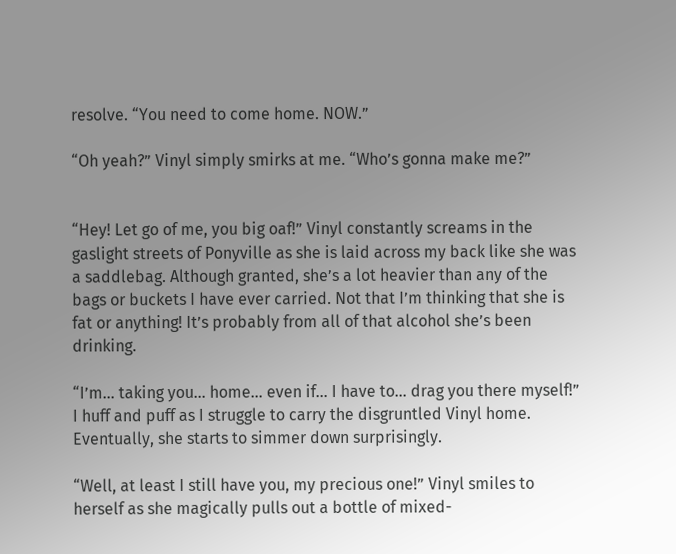resolve. “You need to come home. NOW.”

“Oh yeah?” Vinyl simply smirks at me. “Who’s gonna make me?”


“Hey! Let go of me, you big oaf!” Vinyl constantly screams in the gaslight streets of Ponyville as she is laid across my back like she was a saddlebag. Although granted, she’s a lot heavier than any of the bags or buckets I have ever carried. Not that I’m thinking that she is fat or anything! It’s probably from all of that alcohol she’s been drinking.

“I’m… taking you… home… even if… I have to… drag you there myself!” I huff and puff as I struggle to carry the disgruntled Vinyl home. Eventually, she starts to simmer down surprisingly.

“Well, at least I still have you, my precious one!” Vinyl smiles to herself as she magically pulls out a bottle of mixed-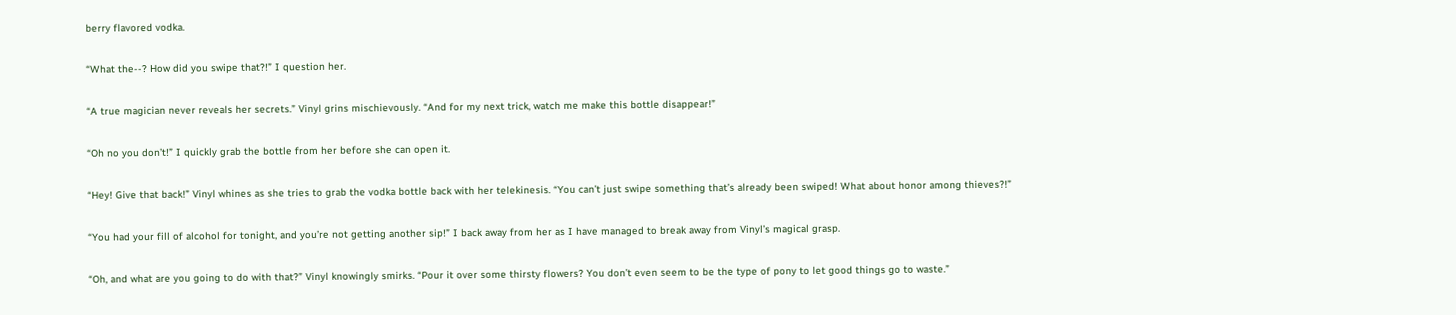berry flavored vodka.

“What the--? How did you swipe that?!” I question her.

“A true magician never reveals her secrets.” Vinyl grins mischievously. “And for my next trick, watch me make this bottle disappear!”

“Oh no you don’t!” I quickly grab the bottle from her before she can open it.

“Hey! Give that back!” Vinyl whines as she tries to grab the vodka bottle back with her telekinesis. “You can’t just swipe something that’s already been swiped! What about honor among thieves?!”

“You had your fill of alcohol for tonight, and you’re not getting another sip!” I back away from her as I have managed to break away from Vinyl’s magical grasp.

“Oh, and what are you going to do with that?” Vinyl knowingly smirks. “Pour it over some thirsty flowers? You don’t even seem to be the type of pony to let good things go to waste.”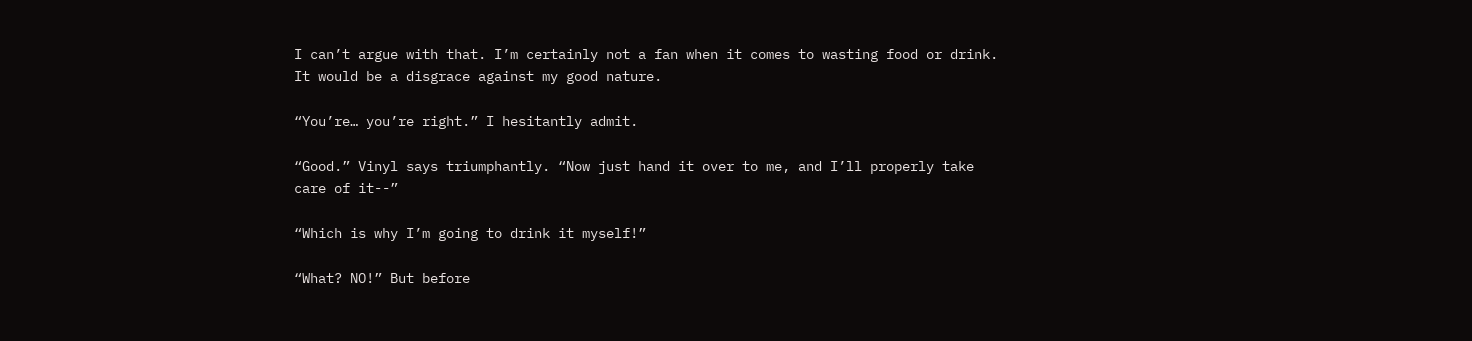I can’t argue with that. I’m certainly not a fan when it comes to wasting food or drink. It would be a disgrace against my good nature.

“You’re… you’re right.” I hesitantly admit.

“Good.” Vinyl says triumphantly. “Now just hand it over to me, and I’ll properly take care of it--”

“Which is why I’m going to drink it myself!”

“What? NO!” But before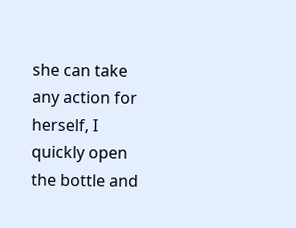she can take any action for herself, I quickly open the bottle and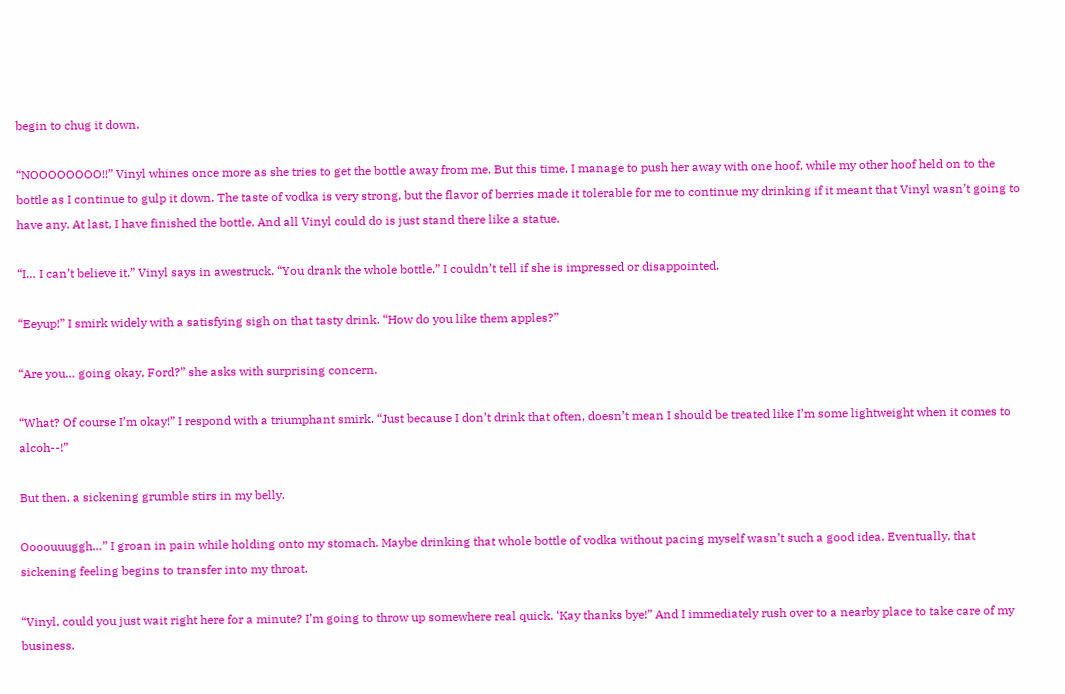begin to chug it down.

“NOOOOOOOO!!” Vinyl whines once more as she tries to get the bottle away from me. But this time, I manage to push her away with one hoof, while my other hoof held on to the bottle as I continue to gulp it down. The taste of vodka is very strong, but the flavor of berries made it tolerable for me to continue my drinking if it meant that Vinyl wasn’t going to have any. At last, I have finished the bottle. And all Vinyl could do is just stand there like a statue.

“I… I can’t believe it.” Vinyl says in awestruck. “You drank the whole bottle.” I couldn’t tell if she is impressed or disappointed.

“Eeyup!” I smirk widely with a satisfying sigh on that tasty drink. “How do you like them apples?”

“Are you… going okay, Ford?” she asks with surprising concern.

“What? Of course I’m okay!” I respond with a triumphant smirk. “Just because I don’t drink that often, doesn’t mean I should be treated like I’m some lightweight when it comes to alcoh--!”

But then, a sickening grumble stirs in my belly.

Oooouuuggh…” I groan in pain while holding onto my stomach. Maybe drinking that whole bottle of vodka without pacing myself wasn’t such a good idea. Eventually, that sickening feeling begins to transfer into my throat.

“Vinyl, could you just wait right here for a minute? I’m going to throw up somewhere real quick. ‘Kay thanks bye!” And I immediately rush over to a nearby place to take care of my business.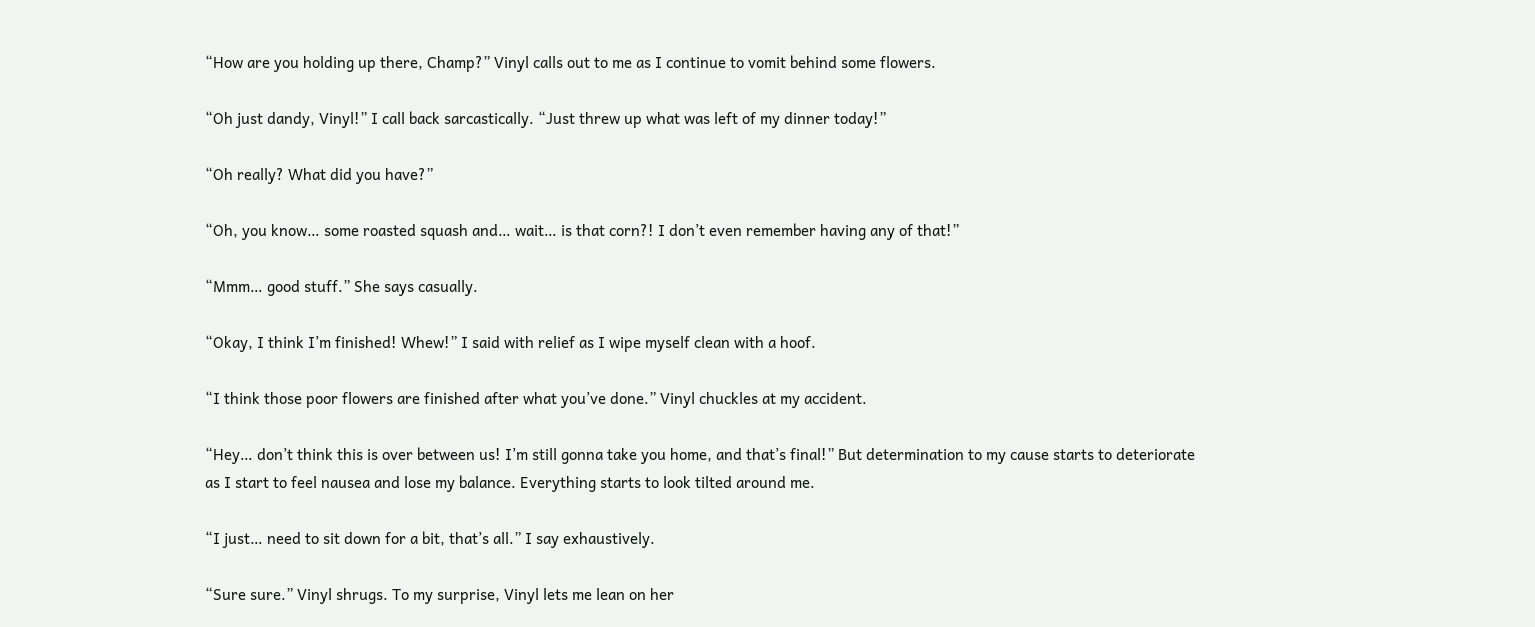“How are you holding up there, Champ?” Vinyl calls out to me as I continue to vomit behind some flowers.

“Oh just dandy, Vinyl!” I call back sarcastically. “Just threw up what was left of my dinner today!”

“Oh really? What did you have?”

“Oh, you know… some roasted squash and… wait… is that corn?! I don’t even remember having any of that!”

“Mmm… good stuff.” She says casually.

“Okay, I think I’m finished! Whew!” I said with relief as I wipe myself clean with a hoof.

“I think those poor flowers are finished after what you’ve done.” Vinyl chuckles at my accident.

“Hey… don’t think this is over between us! I’m still gonna take you home, and that’s final!” But determination to my cause starts to deteriorate as I start to feel nausea and lose my balance. Everything starts to look tilted around me.

“I just… need to sit down for a bit, that’s all.” I say exhaustively.

“Sure sure.” Vinyl shrugs. To my surprise, Vinyl lets me lean on her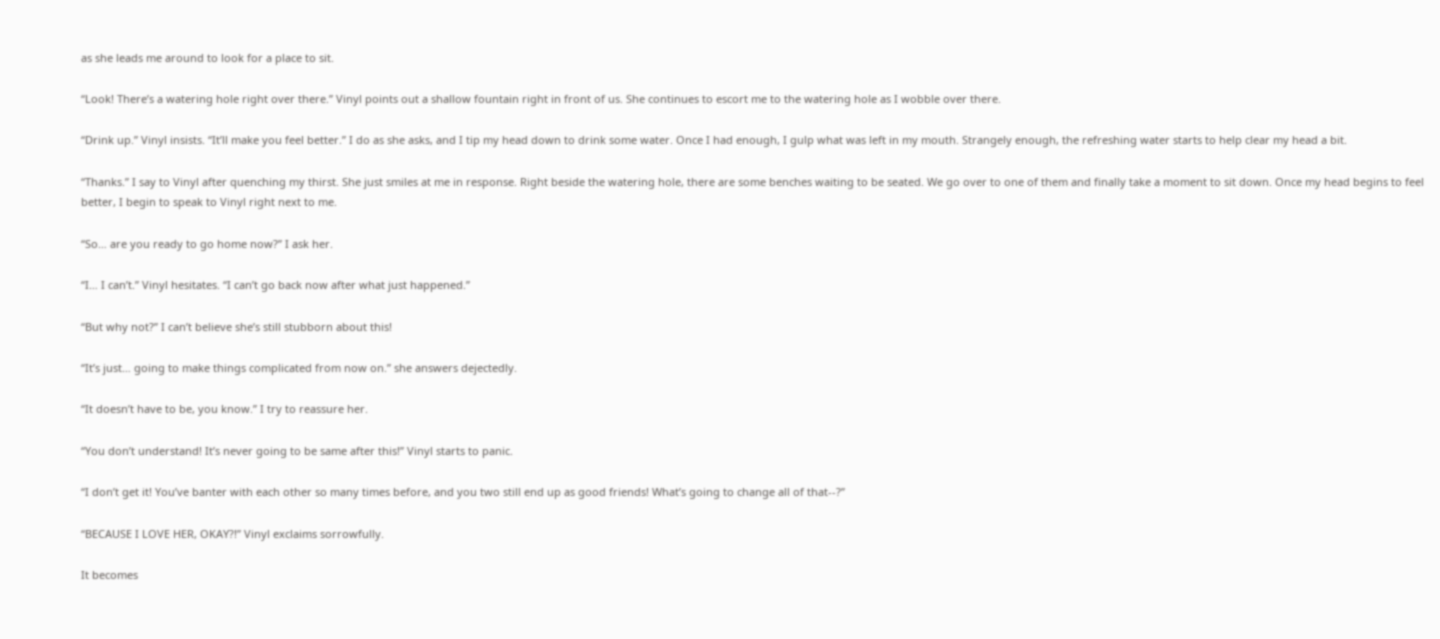as she leads me around to look for a place to sit.

“Look! There’s a watering hole right over there.” Vinyl points out a shallow fountain right in front of us. She continues to escort me to the watering hole as I wobble over there.

“Drink up.” Vinyl insists. “It’ll make you feel better.” I do as she asks, and I tip my head down to drink some water. Once I had enough, I gulp what was left in my mouth. Strangely enough, the refreshing water starts to help clear my head a bit.

“Thanks.” I say to Vinyl after quenching my thirst. She just smiles at me in response. Right beside the watering hole, there are some benches waiting to be seated. We go over to one of them and finally take a moment to sit down. Once my head begins to feel better, I begin to speak to Vinyl right next to me.

“So… are you ready to go home now?” I ask her.

“I… I can’t.” Vinyl hesitates. “I can’t go back now after what just happened.”

“But why not?” I can’t believe she’s still stubborn about this!

“It’s just… going to make things complicated from now on.” she answers dejectedly.

“It doesn’t have to be, you know.” I try to reassure her.

“You don’t understand! It’s never going to be same after this!” Vinyl starts to panic.

“I don’t get it! You’ve banter with each other so many times before, and you two still end up as good friends! What’s going to change all of that--?”

“BECAUSE I LOVE HER, OKAY?!” Vinyl exclaims sorrowfully.

It becomes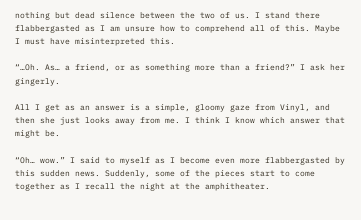nothing but dead silence between the two of us. I stand there flabbergasted as I am unsure how to comprehend all of this. Maybe I must have misinterpreted this.

“…Oh. As… a friend, or as something more than a friend?” I ask her gingerly.

All I get as an answer is a simple, gloomy gaze from Vinyl, and then she just looks away from me. I think I know which answer that might be.

“Oh… wow.” I said to myself as I become even more flabbergasted by this sudden news. Suddenly, some of the pieces start to come together as I recall the night at the amphitheater.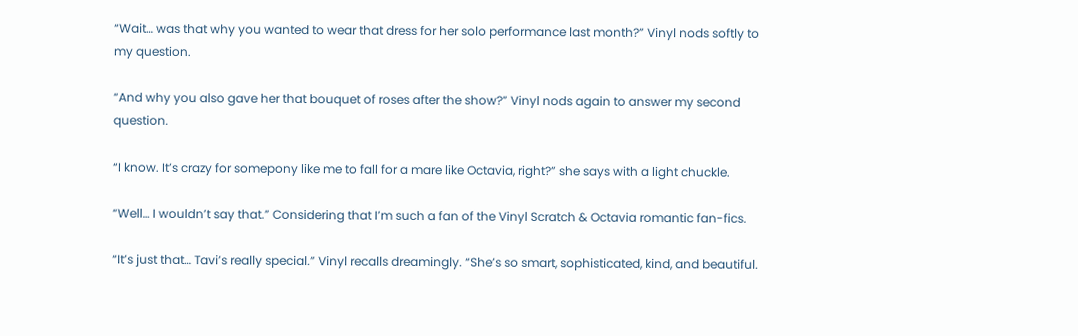“Wait… was that why you wanted to wear that dress for her solo performance last month?” Vinyl nods softly to my question.

“And why you also gave her that bouquet of roses after the show?” Vinyl nods again to answer my second question.

“I know. It’s crazy for somepony like me to fall for a mare like Octavia, right?” she says with a light chuckle.

“Well… I wouldn’t say that.” Considering that I’m such a fan of the Vinyl Scratch & Octavia romantic fan-fics.

“It’s just that… Tavi’s really special.” Vinyl recalls dreamingly. “She’s so smart, sophisticated, kind, and beautiful.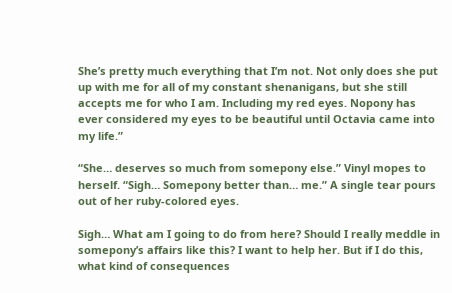She’s pretty much everything that I’m not. Not only does she put up with me for all of my constant shenanigans, but she still accepts me for who I am. Including my red eyes. Nopony has ever considered my eyes to be beautiful until Octavia came into my life.”

“She… deserves so much from somepony else.” Vinyl mopes to herself. “Sigh… Somepony better than… me.” A single tear pours out of her ruby-colored eyes.

Sigh… What am I going to do from here? Should I really meddle in somepony’s affairs like this? I want to help her. But if I do this, what kind of consequences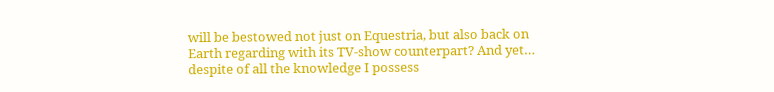will be bestowed not just on Equestria, but also back on Earth regarding with its TV-show counterpart? And yet… despite of all the knowledge I possess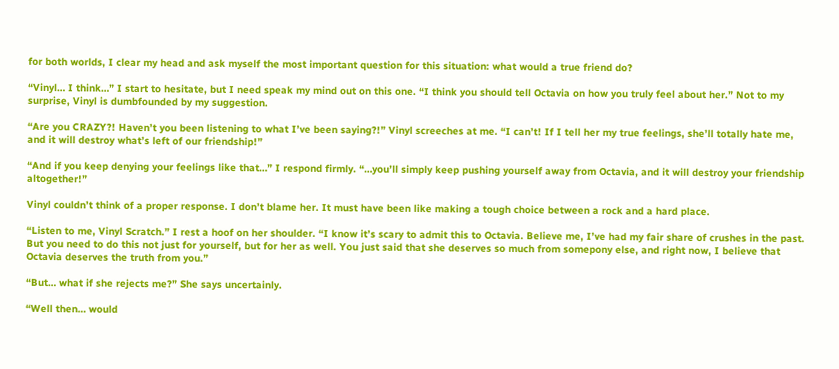for both worlds, I clear my head and ask myself the most important question for this situation: what would a true friend do?

“Vinyl… I think…” I start to hesitate, but I need speak my mind out on this one. “I think you should tell Octavia on how you truly feel about her.” Not to my surprise, Vinyl is dumbfounded by my suggestion.

“Are you CRAZY?! Haven’t you been listening to what I’ve been saying?!” Vinyl screeches at me. “I can’t! If I tell her my true feelings, she’ll totally hate me, and it will destroy what’s left of our friendship!”

“And if you keep denying your feelings like that…” I respond firmly. “…you’ll simply keep pushing yourself away from Octavia, and it will destroy your friendship altogether!”

Vinyl couldn’t think of a proper response. I don’t blame her. It must have been like making a tough choice between a rock and a hard place.

“Listen to me, Vinyl Scratch.” I rest a hoof on her shoulder. “I know it’s scary to admit this to Octavia. Believe me, I’ve had my fair share of crushes in the past. But you need to do this not just for yourself, but for her as well. You just said that she deserves so much from somepony else, and right now, I believe that Octavia deserves the truth from you.”

“But… what if she rejects me?” She says uncertainly.

“Well then… would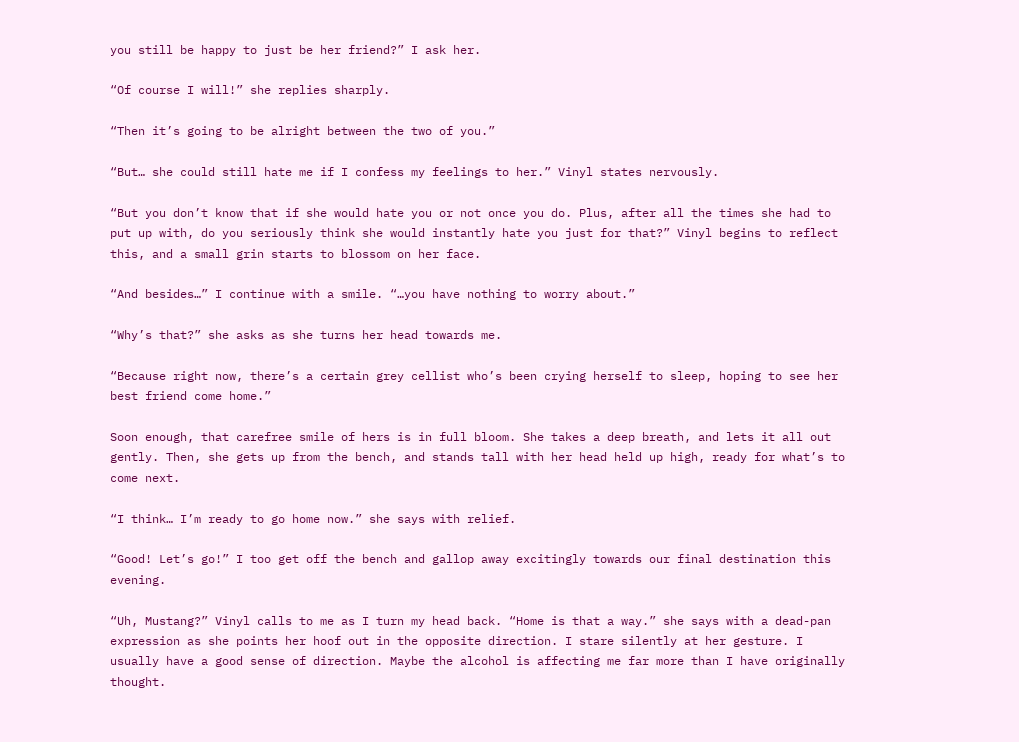you still be happy to just be her friend?” I ask her.

“Of course I will!” she replies sharply.

“Then it’s going to be alright between the two of you.”

“But… she could still hate me if I confess my feelings to her.” Vinyl states nervously.

“But you don’t know that if she would hate you or not once you do. Plus, after all the times she had to put up with, do you seriously think she would instantly hate you just for that?” Vinyl begins to reflect this, and a small grin starts to blossom on her face.

“And besides…” I continue with a smile. “…you have nothing to worry about.”

“Why’s that?” she asks as she turns her head towards me.

“Because right now, there’s a certain grey cellist who’s been crying herself to sleep, hoping to see her best friend come home.”

Soon enough, that carefree smile of hers is in full bloom. She takes a deep breath, and lets it all out gently. Then, she gets up from the bench, and stands tall with her head held up high, ready for what’s to come next.

“I think… I’m ready to go home now.” she says with relief.

“Good! Let’s go!” I too get off the bench and gallop away excitingly towards our final destination this evening.

“Uh, Mustang?” Vinyl calls to me as I turn my head back. “Home is that a way.” she says with a dead-pan expression as she points her hoof out in the opposite direction. I stare silently at her gesture. I usually have a good sense of direction. Maybe the alcohol is affecting me far more than I have originally thought.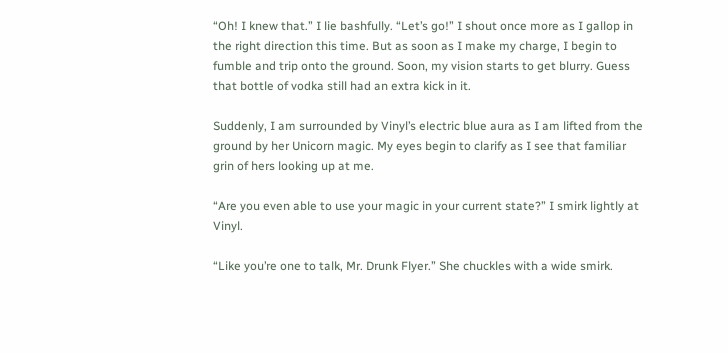“Oh! I knew that.” I lie bashfully. “Let’s go!” I shout once more as I gallop in the right direction this time. But as soon as I make my charge, I begin to fumble and trip onto the ground. Soon, my vision starts to get blurry. Guess that bottle of vodka still had an extra kick in it.

Suddenly, I am surrounded by Vinyl’s electric blue aura as I am lifted from the ground by her Unicorn magic. My eyes begin to clarify as I see that familiar grin of hers looking up at me.

“Are you even able to use your magic in your current state?” I smirk lightly at Vinyl.

“Like you’re one to talk, Mr. Drunk Flyer.” She chuckles with a wide smirk.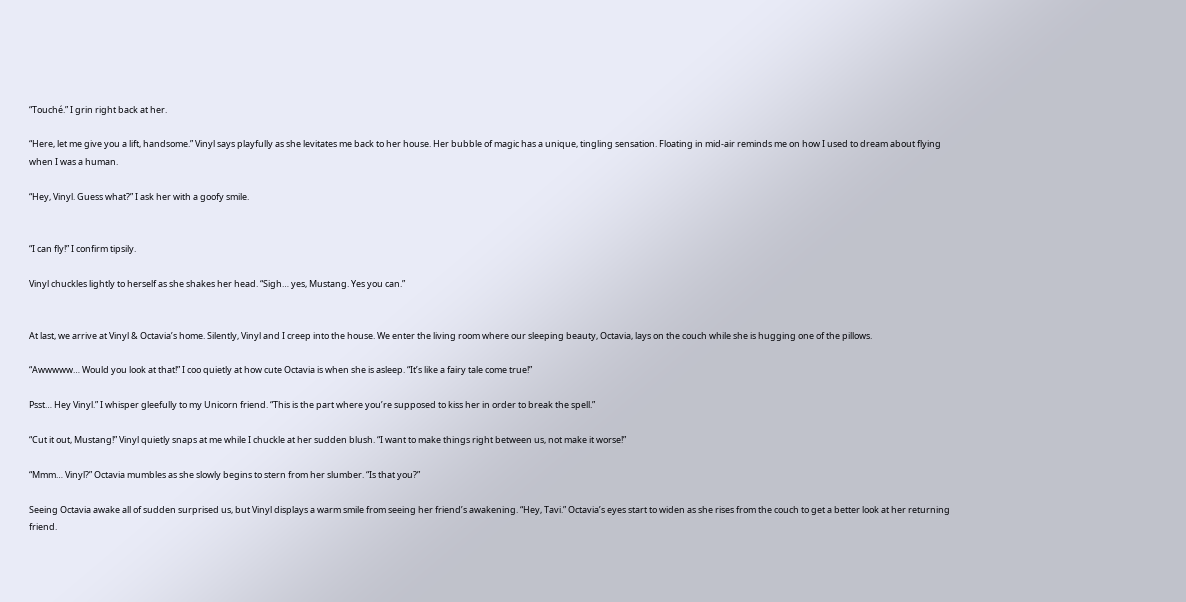“Touché.” I grin right back at her.

“Here, let me give you a lift, handsome.” Vinyl says playfully as she levitates me back to her house. Her bubble of magic has a unique, tingling sensation. Floating in mid-air reminds me on how I used to dream about flying when I was a human.

“Hey, Vinyl. Guess what?” I ask her with a goofy smile.


“I can fly!” I confirm tipsily.

Vinyl chuckles lightly to herself as she shakes her head. “Sigh… yes, Mustang. Yes you can.”


At last, we arrive at Vinyl & Octavia’s home. Silently, Vinyl and I creep into the house. We enter the living room where our sleeping beauty, Octavia, lays on the couch while she is hugging one of the pillows.

“Awwwww… Would you look at that!” I coo quietly at how cute Octavia is when she is asleep. “It’s like a fairy tale come true!”

Psst… Hey Vinyl.” I whisper gleefully to my Unicorn friend. “This is the part where you’re supposed to kiss her in order to break the spell.”

“Cut it out, Mustang!” Vinyl quietly snaps at me while I chuckle at her sudden blush. “I want to make things right between us, not make it worse!”

“Mmm… Vinyl?” Octavia mumbles as she slowly begins to stern from her slumber. “Is that you?”

Seeing Octavia awake all of sudden surprised us, but Vinyl displays a warm smile from seeing her friend’s awakening. “Hey, Tavi.” Octavia’s eyes start to widen as she rises from the couch to get a better look at her returning friend.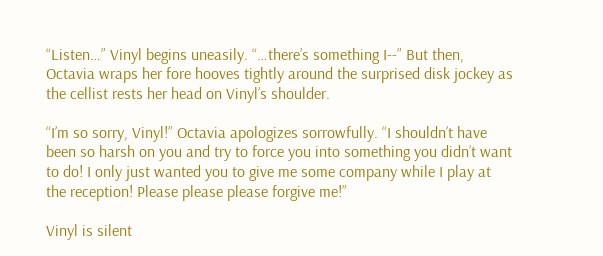“Listen…” Vinyl begins uneasily. “…there’s something I--” But then, Octavia wraps her fore hooves tightly around the surprised disk jockey as the cellist rests her head on Vinyl’s shoulder.

“I’m so sorry, Vinyl!” Octavia apologizes sorrowfully. “I shouldn’t have been so harsh on you and try to force you into something you didn’t want to do! I only just wanted you to give me some company while I play at the reception! Please please please forgive me!”

Vinyl is silent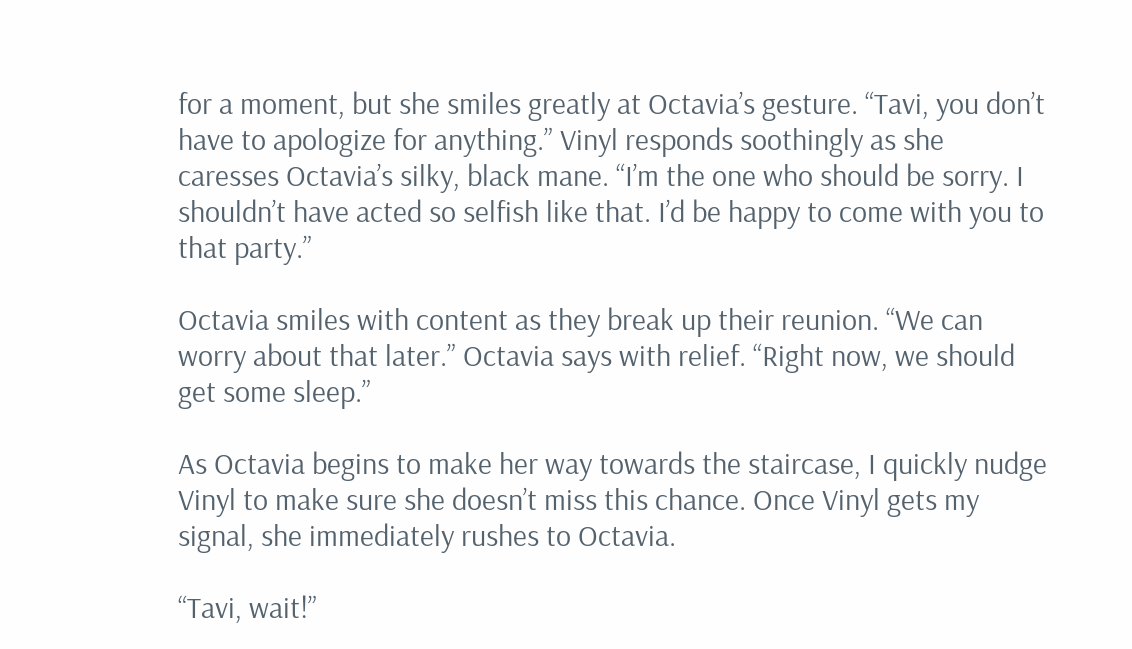for a moment, but she smiles greatly at Octavia’s gesture. “Tavi, you don’t have to apologize for anything.” Vinyl responds soothingly as she caresses Octavia’s silky, black mane. “I’m the one who should be sorry. I shouldn’t have acted so selfish like that. I’d be happy to come with you to that party.”

Octavia smiles with content as they break up their reunion. “We can worry about that later.” Octavia says with relief. “Right now, we should get some sleep.”

As Octavia begins to make her way towards the staircase, I quickly nudge Vinyl to make sure she doesn’t miss this chance. Once Vinyl gets my signal, she immediately rushes to Octavia.

“Tavi, wait!”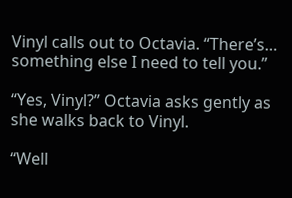Vinyl calls out to Octavia. “There’s… something else I need to tell you.”

“Yes, Vinyl?” Octavia asks gently as she walks back to Vinyl.

“Well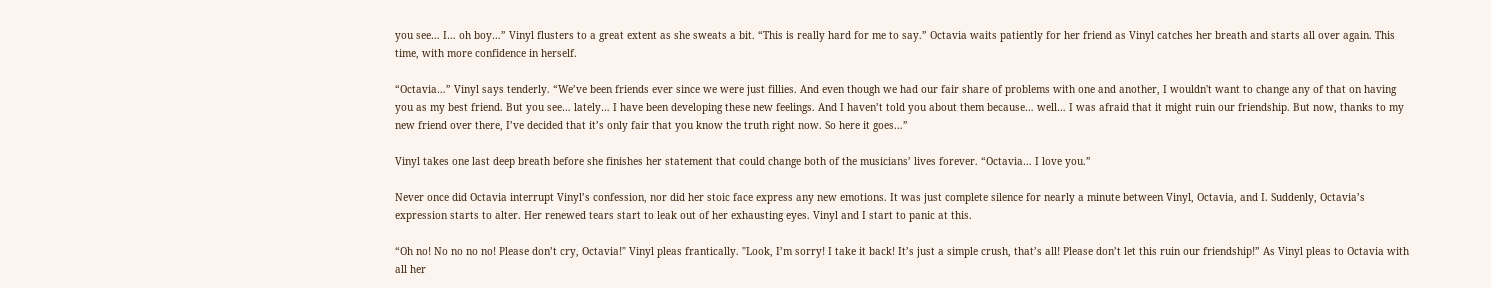you see… I… oh boy…” Vinyl flusters to a great extent as she sweats a bit. “This is really hard for me to say.” Octavia waits patiently for her friend as Vinyl catches her breath and starts all over again. This time, with more confidence in herself.

“Octavia…” Vinyl says tenderly. “We’ve been friends ever since we were just fillies. And even though we had our fair share of problems with one and another, I wouldn't want to change any of that on having you as my best friend. But you see… lately… I have been developing these new feelings. And I haven’t told you about them because… well… I was afraid that it might ruin our friendship. But now, thanks to my new friend over there, I’ve decided that it’s only fair that you know the truth right now. So here it goes…”

Vinyl takes one last deep breath before she finishes her statement that could change both of the musicians’ lives forever. “Octavia… I love you.”

Never once did Octavia interrupt Vinyl’s confession, nor did her stoic face express any new emotions. It was just complete silence for nearly a minute between Vinyl, Octavia, and I. Suddenly, Octavia’s expression starts to alter. Her renewed tears start to leak out of her exhausting eyes. Vinyl and I start to panic at this.

“Oh no! No no no no! Please don’t cry, Octavia!" Vinyl pleas frantically. "Look, I’m sorry! I take it back! It’s just a simple crush, that’s all! Please don’t let this ruin our friendship!” As Vinyl pleas to Octavia with all her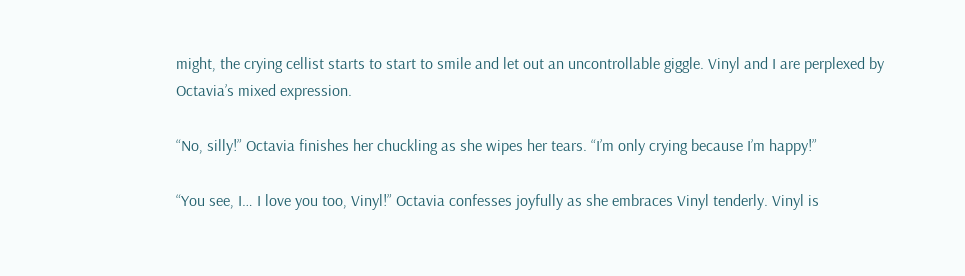might, the crying cellist starts to start to smile and let out an uncontrollable giggle. Vinyl and I are perplexed by Octavia’s mixed expression.

“No, silly!” Octavia finishes her chuckling as she wipes her tears. “I’m only crying because I’m happy!”

“You see, I… I love you too, Vinyl!” Octavia confesses joyfully as she embraces Vinyl tenderly. Vinyl is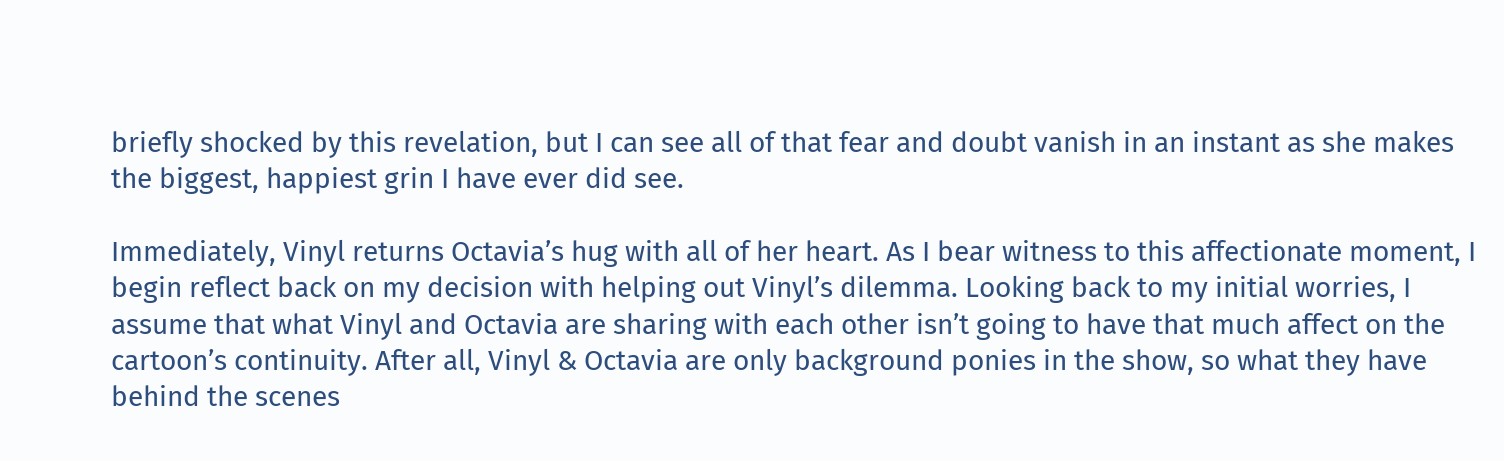briefly shocked by this revelation, but I can see all of that fear and doubt vanish in an instant as she makes the biggest, happiest grin I have ever did see.

Immediately, Vinyl returns Octavia’s hug with all of her heart. As I bear witness to this affectionate moment, I begin reflect back on my decision with helping out Vinyl’s dilemma. Looking back to my initial worries, I assume that what Vinyl and Octavia are sharing with each other isn’t going to have that much affect on the cartoon’s continuity. After all, Vinyl & Octavia are only background ponies in the show, so what they have behind the scenes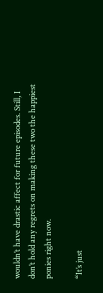wouldn’t have drastic affect for future episodes. Still, I don’t hold any regrets on making these two the happiest ponies right now.

“It’s just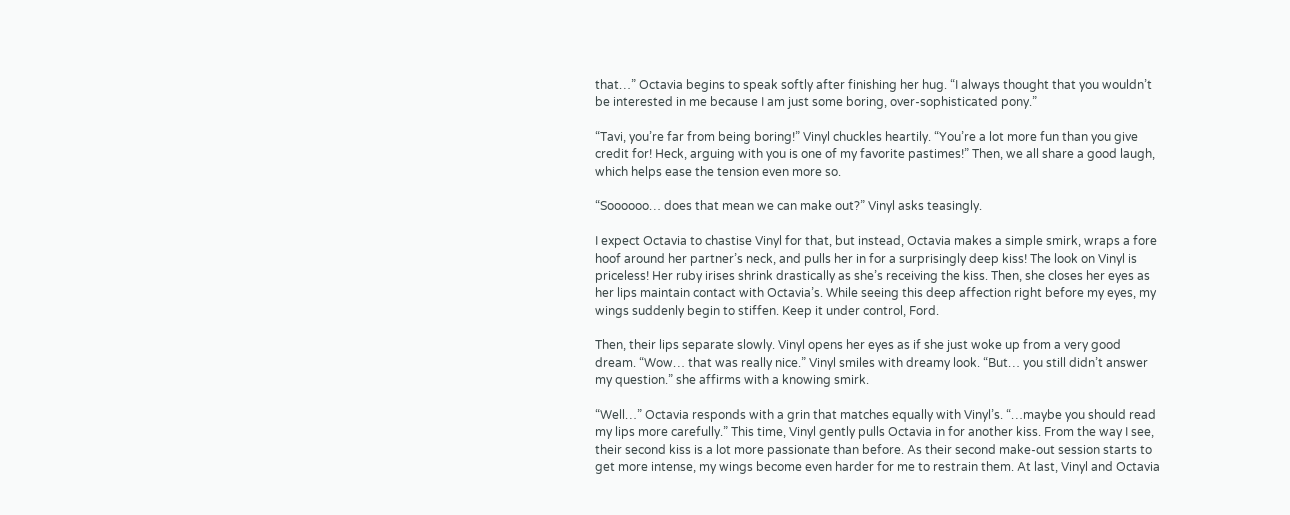that…” Octavia begins to speak softly after finishing her hug. “I always thought that you wouldn’t be interested in me because I am just some boring, over-sophisticated pony.”

“Tavi, you’re far from being boring!” Vinyl chuckles heartily. “You’re a lot more fun than you give credit for! Heck, arguing with you is one of my favorite pastimes!” Then, we all share a good laugh, which helps ease the tension even more so.

“Soooooo… does that mean we can make out?” Vinyl asks teasingly.

I expect Octavia to chastise Vinyl for that, but instead, Octavia makes a simple smirk, wraps a fore hoof around her partner’s neck, and pulls her in for a surprisingly deep kiss! The look on Vinyl is priceless! Her ruby irises shrink drastically as she’s receiving the kiss. Then, she closes her eyes as her lips maintain contact with Octavia’s. While seeing this deep affection right before my eyes, my wings suddenly begin to stiffen. Keep it under control, Ford.

Then, their lips separate slowly. Vinyl opens her eyes as if she just woke up from a very good dream. “Wow… that was really nice.” Vinyl smiles with dreamy look. “But… you still didn’t answer my question.” she affirms with a knowing smirk.

“Well…” Octavia responds with a grin that matches equally with Vinyl’s. “…maybe you should read my lips more carefully.” This time, Vinyl gently pulls Octavia in for another kiss. From the way I see, their second kiss is a lot more passionate than before. As their second make-out session starts to get more intense, my wings become even harder for me to restrain them. At last, Vinyl and Octavia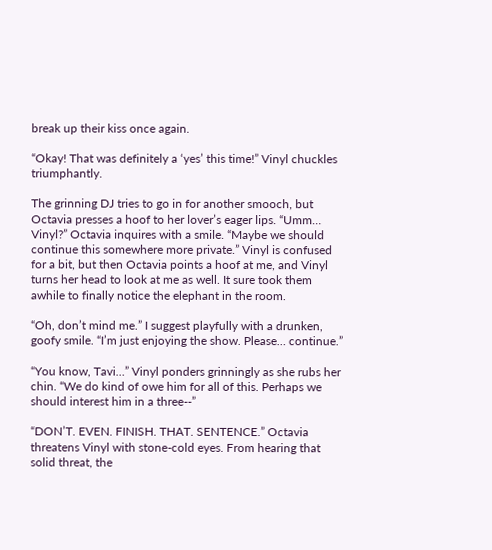break up their kiss once again.

“Okay! That was definitely a ‘yes’ this time!” Vinyl chuckles triumphantly.

The grinning DJ tries to go in for another smooch, but Octavia presses a hoof to her lover’s eager lips. “Umm… Vinyl?” Octavia inquires with a smile. “Maybe we should continue this somewhere more private.” Vinyl is confused for a bit, but then Octavia points a hoof at me, and Vinyl turns her head to look at me as well. It sure took them awhile to finally notice the elephant in the room.

“Oh, don’t mind me.” I suggest playfully with a drunken, goofy smile. “I’m just enjoying the show. Please… continue.”

“You know, Tavi…” Vinyl ponders grinningly as she rubs her chin. “We do kind of owe him for all of this. Perhaps we should interest him in a three--”

“DON’T. EVEN. FINISH. THAT. SENTENCE.” Octavia threatens Vinyl with stone-cold eyes. From hearing that solid threat, the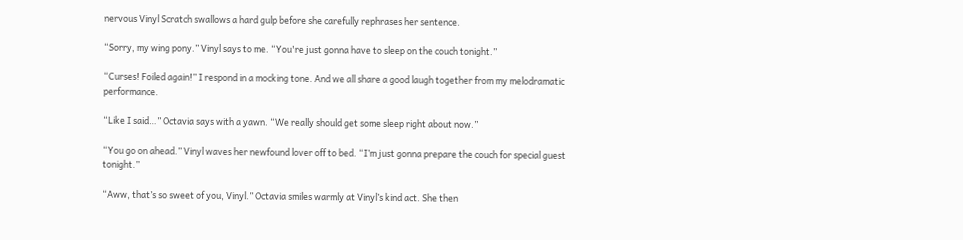nervous Vinyl Scratch swallows a hard gulp before she carefully rephrases her sentence.

“Sorry, my wing pony.” Vinyl says to me. “You're just gonna have to sleep on the couch tonight.”

“Curses! Foiled again!” I respond in a mocking tone. And we all share a good laugh together from my melodramatic performance.

“Like I said…” Octavia says with a yawn. “We really should get some sleep right about now.”

“You go on ahead.” Vinyl waves her newfound lover off to bed. “I’m just gonna prepare the couch for special guest tonight.”

“Aww, that’s so sweet of you, Vinyl.” Octavia smiles warmly at Vinyl’s kind act. She then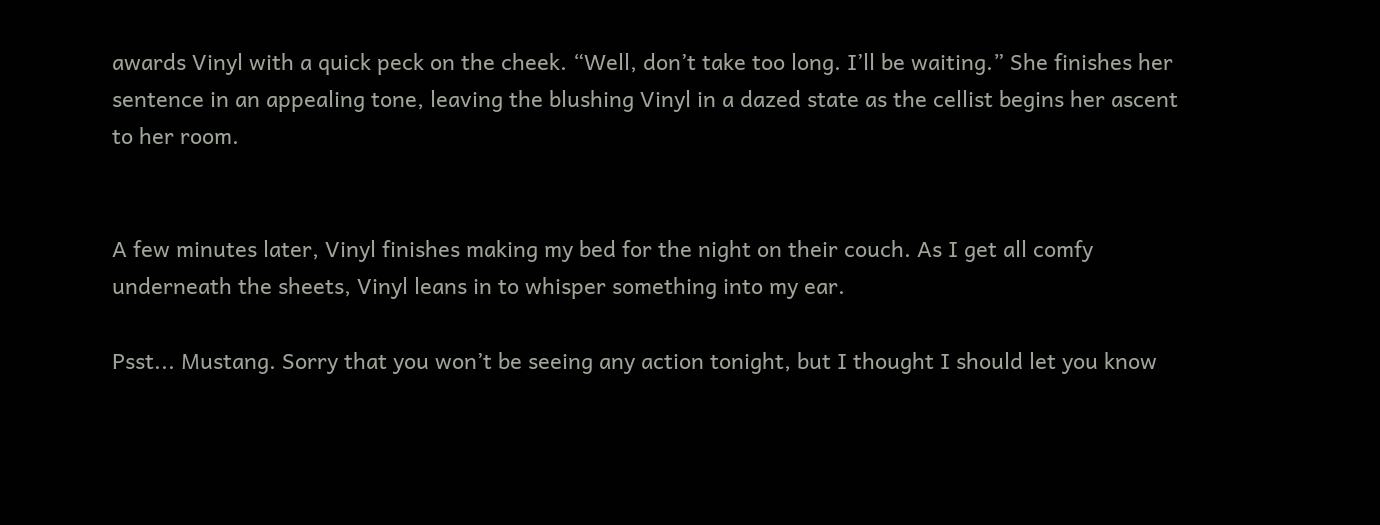awards Vinyl with a quick peck on the cheek. “Well, don’t take too long. I’ll be waiting.” She finishes her sentence in an appealing tone, leaving the blushing Vinyl in a dazed state as the cellist begins her ascent to her room.


A few minutes later, Vinyl finishes making my bed for the night on their couch. As I get all comfy underneath the sheets, Vinyl leans in to whisper something into my ear.

Psst... Mustang. Sorry that you won’t be seeing any action tonight, but I thought I should let you know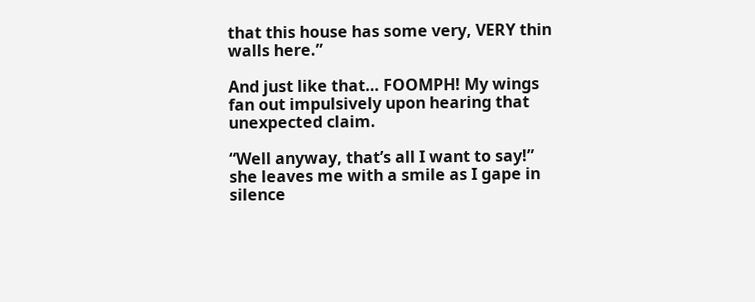that this house has some very, VERY thin walls here.”

And just like that… FOOMPH! My wings fan out impulsively upon hearing that unexpected claim.

“Well anyway, that’s all I want to say!” she leaves me with a smile as I gape in silence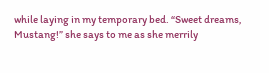while laying in my temporary bed. “Sweet dreams, Mustang!” she says to me as she merrily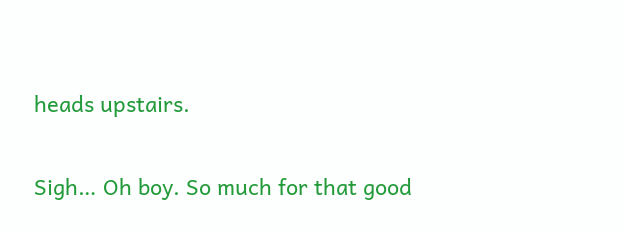heads upstairs.

Sigh… Oh boy. So much for that good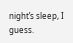night’s sleep, I guess.